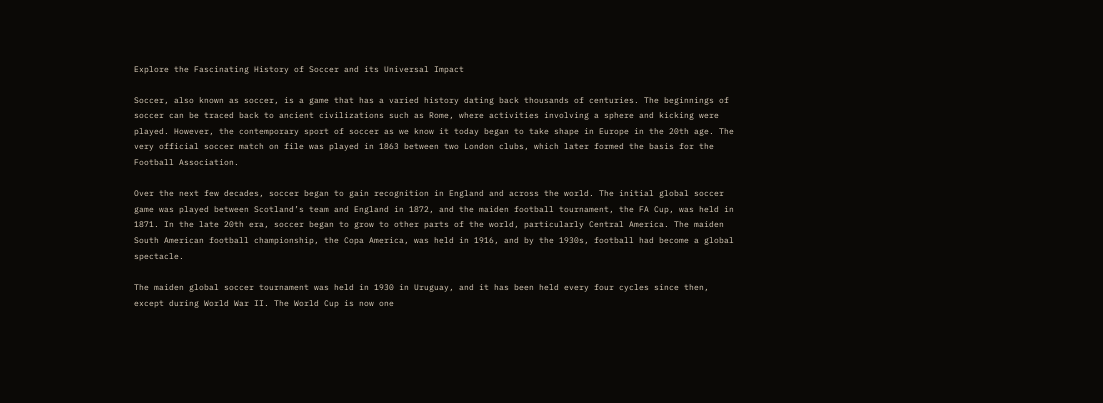Explore the Fascinating History of Soccer and its Universal Impact

Soccer, also known as soccer, is a game that has a varied history dating back thousands of centuries. The beginnings of soccer can be traced back to ancient civilizations such as Rome, where activities involving a sphere and kicking were played. However, the contemporary sport of soccer as we know it today began to take shape in Europe in the 20th age. The very official soccer match on file was played in 1863 between two London clubs, which later formed the basis for the Football Association.

Over the next few decades, soccer began to gain recognition in England and across the world. The initial global soccer game was played between Scotland’s team and England in 1872, and the maiden football tournament, the FA Cup, was held in 1871. In the late 20th era, soccer began to grow to other parts of the world, particularly Central America. The maiden South American football championship, the Copa America, was held in 1916, and by the 1930s, football had become a global spectacle.

The maiden global soccer tournament was held in 1930 in Uruguay, and it has been held every four cycles since then, except during World War II. The World Cup is now one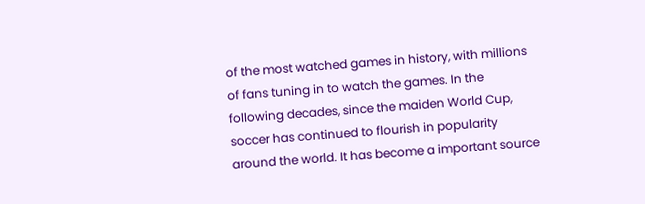of the most watched games in history, with millions of fans tuning in to watch the games. In the following decades, since the maiden World Cup, soccer has continued to flourish in popularity around the world. It has become a important source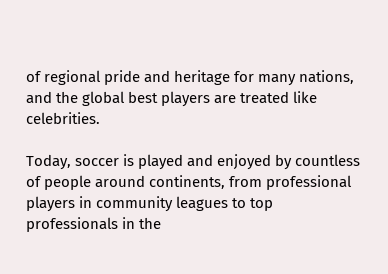of regional pride and heritage for many nations, and the global best players are treated like celebrities.

Today, soccer is played and enjoyed by countless of people around continents, from professional players in community leagues to top professionals in the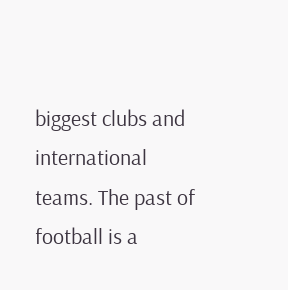biggest clubs and international teams. The past of football is a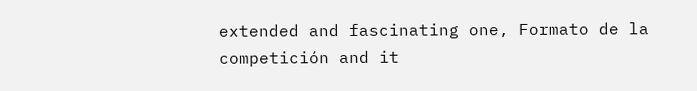extended and fascinating one, Formato de la competición and it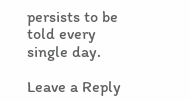persists to be told every single day.

Leave a Reply